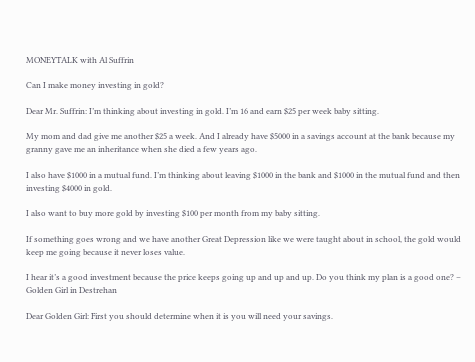MONEYTALK with Al Suffrin

Can I make money investing in gold?

Dear Mr. Suffrin: I’m thinking about investing in gold. I’m 16 and earn $25 per week baby sitting.

My mom and dad give me another $25 a week. And I already have $5000 in a savings account at the bank because my granny gave me an inheritance when she died a few years ago.

I also have $1000 in a mutual fund. I’m thinking about leaving $1000 in the bank and $1000 in the mutual fund and then investing $4000 in gold.

I also want to buy more gold by investing $100 per month from my baby sitting.

If something goes wrong and we have another Great Depression like we were taught about in school, the gold would keep me going because it never loses value.

I hear it’s a good investment because the price keeps going up and up and up. Do you think my plan is a good one? – Golden Girl in Destrehan

Dear Golden Girl: First you should determine when it is you will need your savings.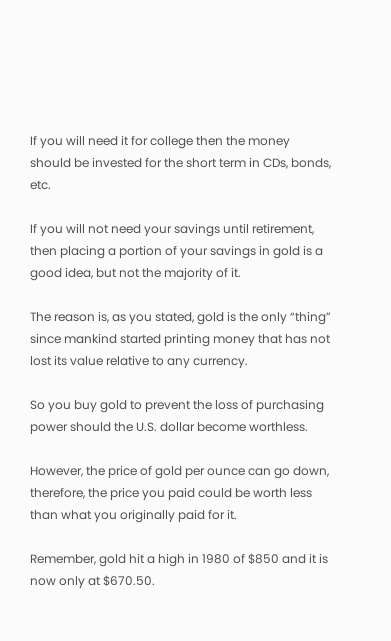If you will need it for college then the money should be invested for the short term in CDs, bonds, etc.

If you will not need your savings until retirement, then placing a portion of your savings in gold is a good idea, but not the majority of it.

The reason is, as you stated, gold is the only “thing” since mankind started printing money that has not lost its value relative to any currency.

So you buy gold to prevent the loss of purchasing power should the U.S. dollar become worthless.

However, the price of gold per ounce can go down, therefore, the price you paid could be worth less than what you originally paid for it.

Remember, gold hit a high in 1980 of $850 and it is now only at $670.50.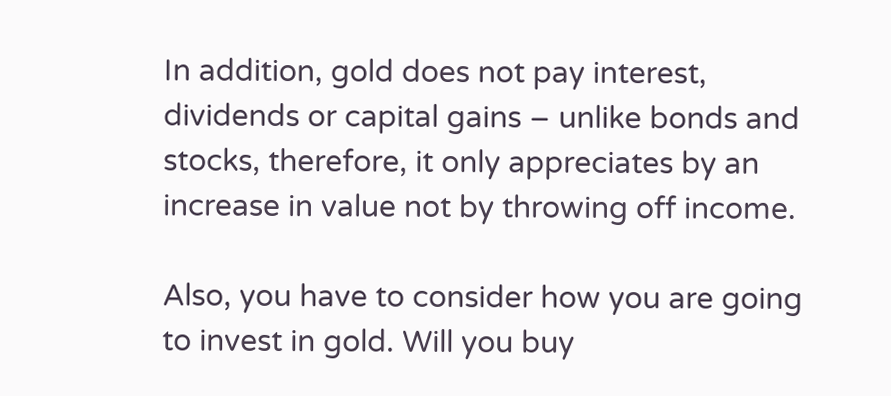In addition, gold does not pay interest, dividends or capital gains – unlike bonds and stocks, therefore, it only appreciates by an increase in value not by throwing off income.

Also, you have to consider how you are going to invest in gold. Will you buy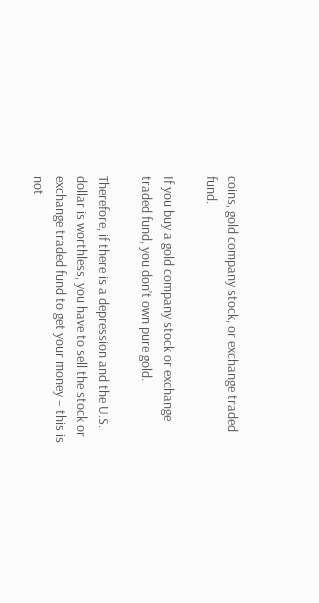coins, gold company stock, or exchange traded fund.

If you buy a gold company stock or exchange traded fund, you don’t own pure gold.

Therefore, if there is a depression and the U.S. dollar is worthless, you have to sell the stock or exchange traded fund to get your money – this is not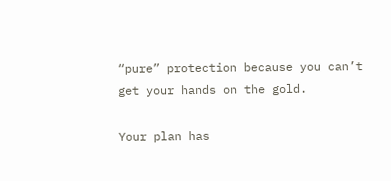“pure” protection because you can’t get your hands on the gold.

Your plan has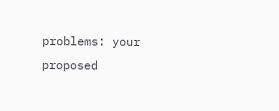problems: your proposed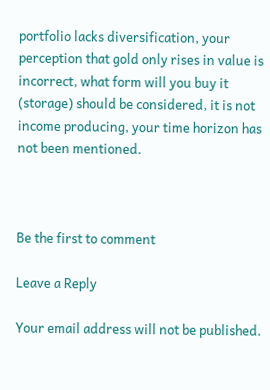portfolio lacks diversification, your perception that gold only rises in value is incorrect, what form will you buy it (storage) should be considered, it is not income producing, your time horizon has not been mentioned.



Be the first to comment

Leave a Reply

Your email address will not be published.